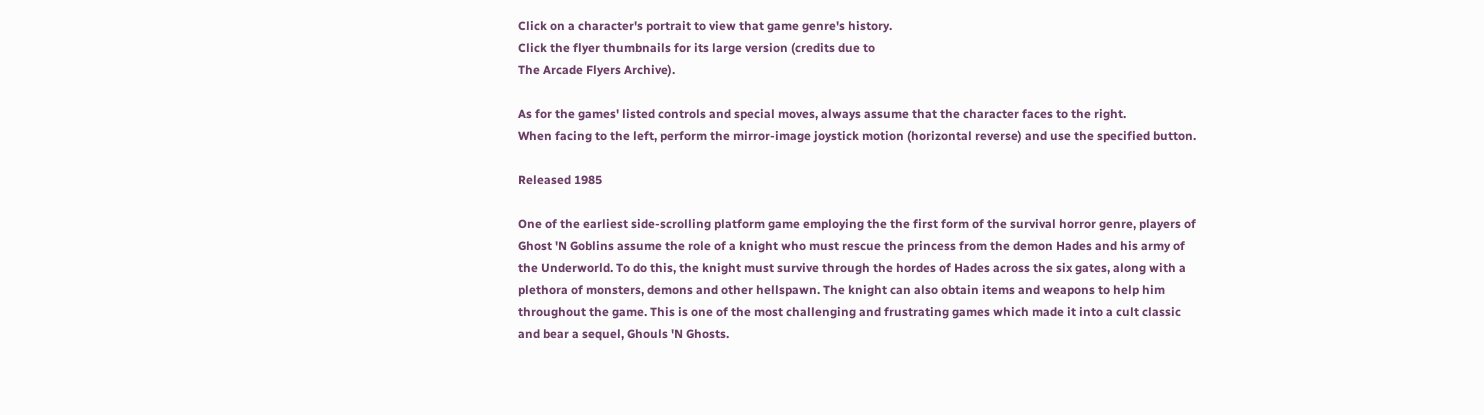Click on a character's portrait to view that game genre's history.
Click the flyer thumbnails for its large version (credits due to
The Arcade Flyers Archive).

As for the games' listed controls and special moves, always assume that the character faces to the right.
When facing to the left, perform the mirror-image joystick motion (horizontal reverse) and use the specified button.

Released 1985

One of the earliest side-scrolling platform game employing the the first form of the survival horror genre, players of Ghost 'N Goblins assume the role of a knight who must rescue the princess from the demon Hades and his army of the Underworld. To do this, the knight must survive through the hordes of Hades across the six gates, along with a plethora of monsters, demons and other hellspawn. The knight can also obtain items and weapons to help him throughout the game. This is one of the most challenging and frustrating games which made it into a cult classic and bear a sequel, Ghouls 'N Ghosts.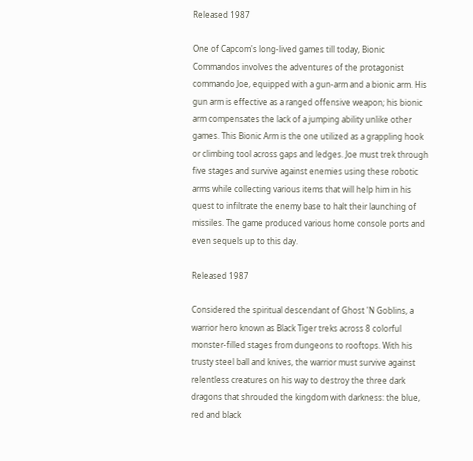Released 1987

One of Capcom's long-lived games till today, Bionic Commandos involves the adventures of the protagonist commando Joe, equipped with a gun-arm and a bionic arm. His gun arm is effective as a ranged offensive weapon; his bionic arm compensates the lack of a jumping ability unlike other games. This Bionic Arm is the one utilized as a grappling hook or climbing tool across gaps and ledges. Joe must trek through five stages and survive against enemies using these robotic arms while collecting various items that will help him in his quest to infiltrate the enemy base to halt their launching of missiles. The game produced various home console ports and even sequels up to this day.

Released 1987

Considered the spiritual descendant of Ghost 'N Goblins, a warrior hero known as Black Tiger treks across 8 colorful monster-filled stages from dungeons to rooftops. With his trusty steel ball and knives, the warrior must survive against relentless creatures on his way to destroy the three dark dragons that shrouded the kingdom with darkness: the blue, red and black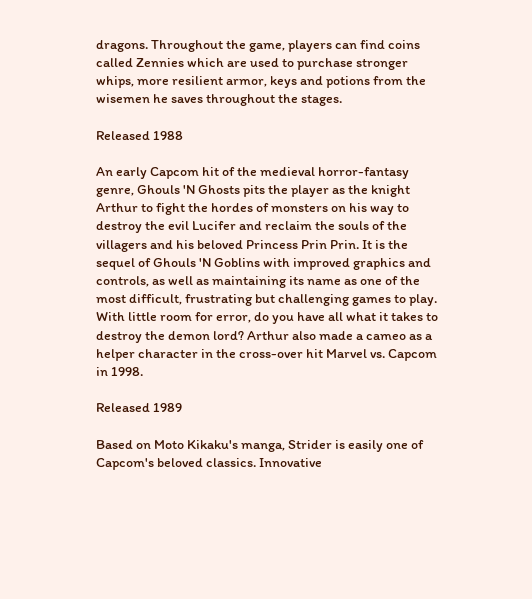dragons. Throughout the game, players can find coins called Zennies which are used to purchase stronger whips, more resilient armor, keys and potions from the wisemen he saves throughout the stages.

Released 1988

An early Capcom hit of the medieval horror-fantasy genre, Ghouls 'N Ghosts pits the player as the knight Arthur to fight the hordes of monsters on his way to destroy the evil Lucifer and reclaim the souls of the villagers and his beloved Princess Prin Prin. It is the sequel of Ghouls 'N Goblins with improved graphics and controls, as well as maintaining its name as one of the most difficult, frustrating but challenging games to play. With little room for error, do you have all what it takes to destroy the demon lord? Arthur also made a cameo as a helper character in the cross-over hit Marvel vs. Capcom in 1998.

Released 1989

Based on Moto Kikaku's manga, Strider is easily one of Capcom's beloved classics. Innovative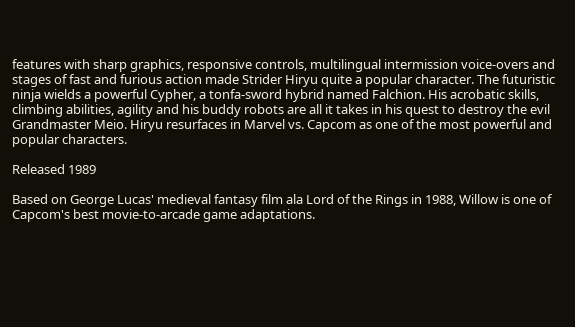features with sharp graphics, responsive controls, multilingual intermission voice-overs and stages of fast and furious action made Strider Hiryu quite a popular character. The futuristic ninja wields a powerful Cypher, a tonfa-sword hybrid named Falchion. His acrobatic skills, climbing abilities, agility and his buddy robots are all it takes in his quest to destroy the evil Grandmaster Meio. Hiryu resurfaces in Marvel vs. Capcom as one of the most powerful and popular characters.

Released 1989

Based on George Lucas' medieval fantasy film ala Lord of the Rings in 1988, Willow is one of Capcom's best movie-to-arcade game adaptations.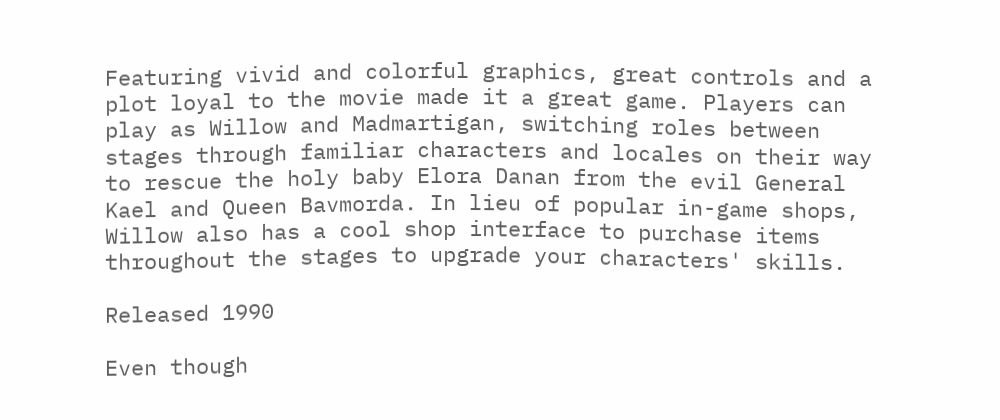Featuring vivid and colorful graphics, great controls and a plot loyal to the movie made it a great game. Players can play as Willow and Madmartigan, switching roles between stages through familiar characters and locales on their way to rescue the holy baby Elora Danan from the evil General Kael and Queen Bavmorda. In lieu of popular in-game shops, Willow also has a cool shop interface to purchase items throughout the stages to upgrade your characters' skills.

Released 1990

Even though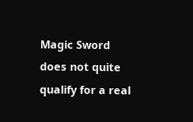Magic Sword does not quite qualify for a real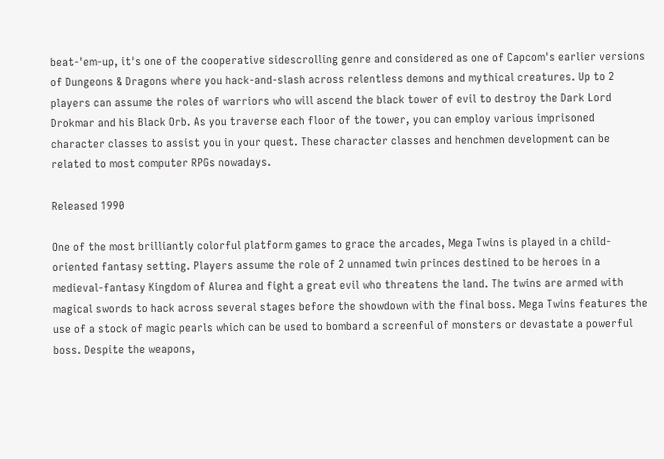beat-'em-up, it's one of the cooperative sidescrolling genre and considered as one of Capcom's earlier versions of Dungeons & Dragons where you hack-and-slash across relentless demons and mythical creatures. Up to 2 players can assume the roles of warriors who will ascend the black tower of evil to destroy the Dark Lord Drokmar and his Black Orb. As you traverse each floor of the tower, you can employ various imprisoned character classes to assist you in your quest. These character classes and henchmen development can be related to most computer RPGs nowadays.

Released 1990

One of the most brilliantly colorful platform games to grace the arcades, Mega Twins is played in a child-oriented fantasy setting. Players assume the role of 2 unnamed twin princes destined to be heroes in a medieval-fantasy Kingdom of Alurea and fight a great evil who threatens the land. The twins are armed with magical swords to hack across several stages before the showdown with the final boss. Mega Twins features the use of a stock of magic pearls which can be used to bombard a screenful of monsters or devastate a powerful boss. Despite the weapons,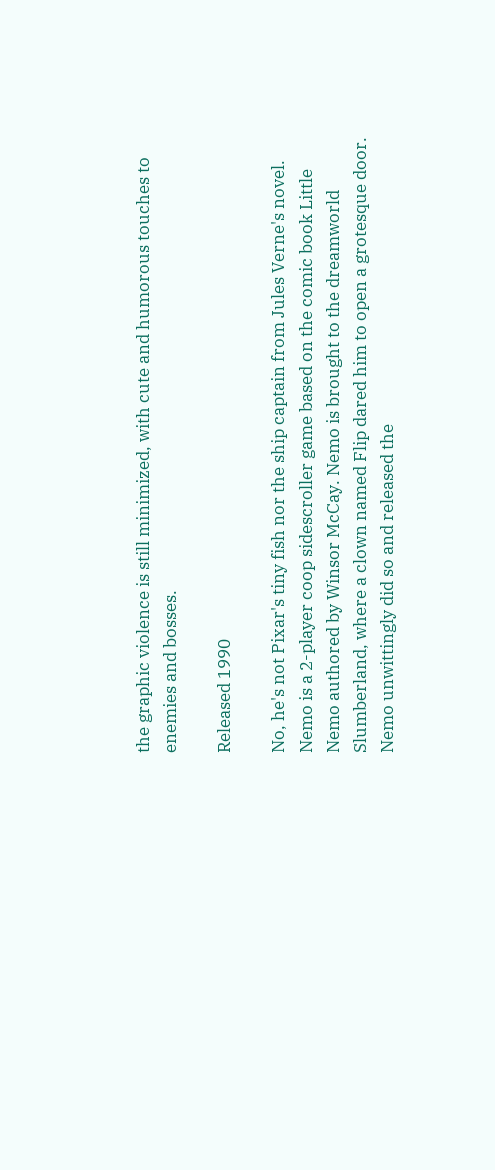the graphic violence is still minimized, with cute and humorous touches to enemies and bosses.

Released 1990

No, he's not Pixar's tiny fish nor the ship captain from Jules Verne's novel. Nemo is a 2-player coop sidescroller game based on the comic book Little Nemo authored by Winsor McCay. Nemo is brought to the dreamworld Slumberland, where a clown named Flip dared him to open a grotesque door. Nemo unwittingly did so and released the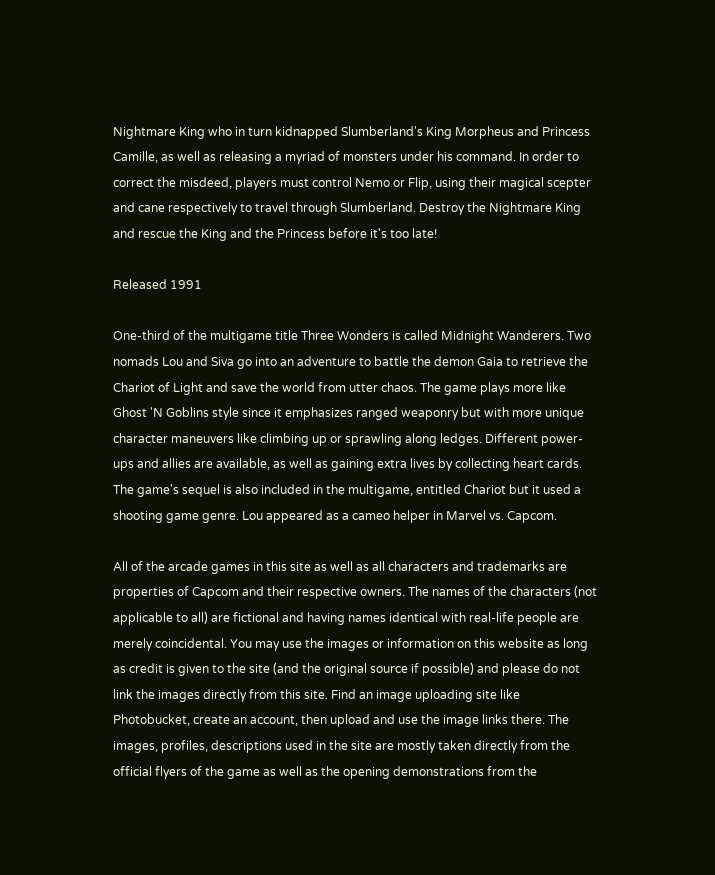Nightmare King who in turn kidnapped Slumberland's King Morpheus and Princess Camille, as well as releasing a myriad of monsters under his command. In order to correct the misdeed, players must control Nemo or Flip, using their magical scepter and cane respectively to travel through Slumberland. Destroy the Nightmare King and rescue the King and the Princess before it's too late!

Released 1991

One-third of the multigame title Three Wonders is called Midnight Wanderers. Two nomads Lou and Siva go into an adventure to battle the demon Gaia to retrieve the Chariot of Light and save the world from utter chaos. The game plays more like Ghost 'N Goblins style since it emphasizes ranged weaponry but with more unique character maneuvers like climbing up or sprawling along ledges. Different power-ups and allies are available, as well as gaining extra lives by collecting heart cards. The game's sequel is also included in the multigame, entitled Chariot but it used a shooting game genre. Lou appeared as a cameo helper in Marvel vs. Capcom.

All of the arcade games in this site as well as all characters and trademarks are properties of Capcom and their respective owners. The names of the characters (not applicable to all) are fictional and having names identical with real-life people are merely coincidental. You may use the images or information on this website as long as credit is given to the site (and the original source if possible) and please do not link the images directly from this site. Find an image uploading site like Photobucket, create an account, then upload and use the image links there. The images, profiles, descriptions used in the site are mostly taken directly from the official flyers of the game as well as the opening demonstrations from the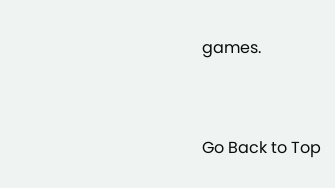games.


Go Back to Top